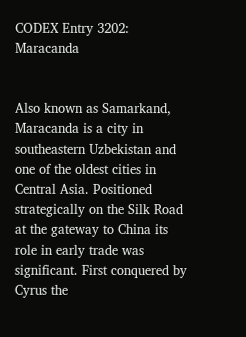CODEX Entry 3202: Maracanda


Also known as Samarkand, Maracanda is a city in southeastern Uzbekistan and one of the oldest cities in Central Asia. Positioned strategically on the Silk Road at the gateway to China its role in early trade was significant. First conquered by Cyrus the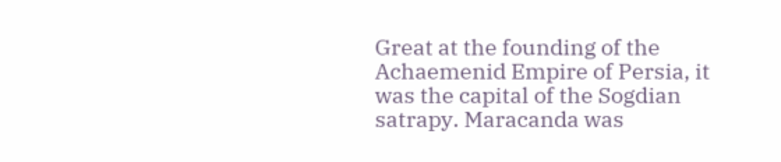Great at the founding of the Achaemenid Empire of Persia, it was the capital of the Sogdian satrapy. Maracanda was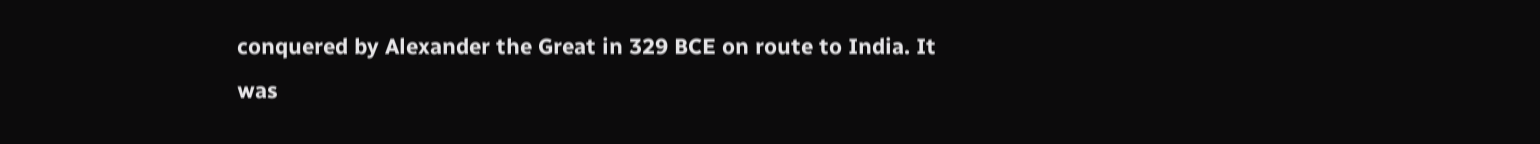conquered by Alexander the Great in 329 BCE on route to India. It was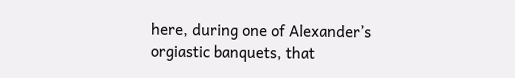here, during one of Alexander’s orgiastic banquets, that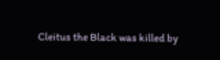Cleitus the Black was killed by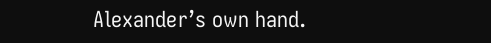Alexander’s own hand.